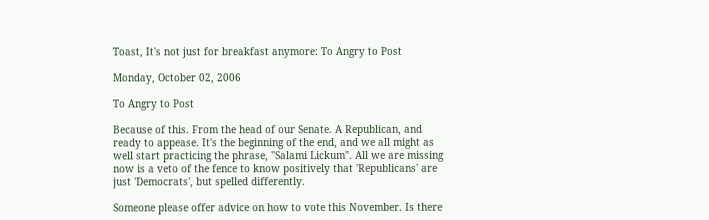Toast, It's not just for breakfast anymore: To Angry to Post

Monday, October 02, 2006

To Angry to Post

Because of this. From the head of our Senate. A Republican, and ready to appease. It's the beginning of the end, and we all might as well start practicing the phrase, "Salami Lickum". All we are missing now is a veto of the fence to know positively that 'Republicans' are just 'Democrats', but spelled differently.

Someone please offer advice on how to vote this November. Is there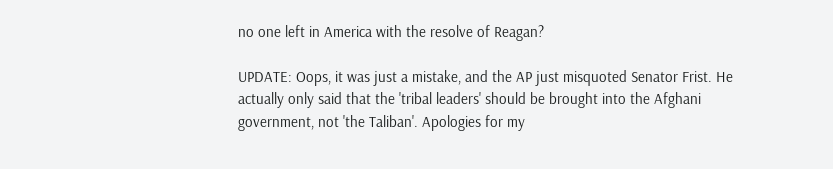no one left in America with the resolve of Reagan?

UPDATE: Oops, it was just a mistake, and the AP just misquoted Senator Frist. He actually only said that the 'tribal leaders' should be brought into the Afghani government, not 'the Taliban'. Apologies for my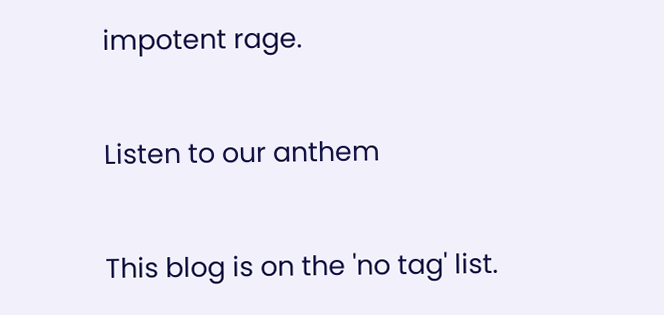impotent rage.

Listen to our anthem

This blog is on the 'no tag' list.